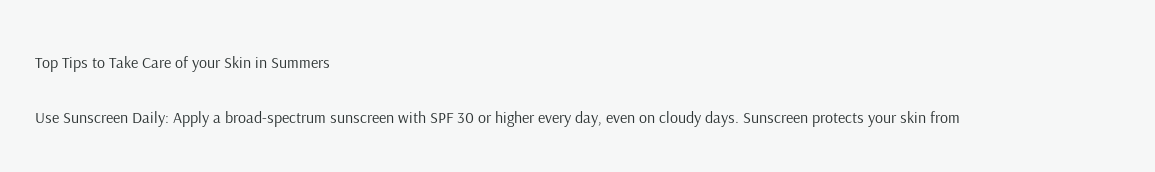Top Tips to Take Care of your Skin in Summers

Use Sunscreen Daily: Apply a broad-spectrum sunscreen with SPF 30 or higher every day, even on cloudy days. Sunscreen protects your skin from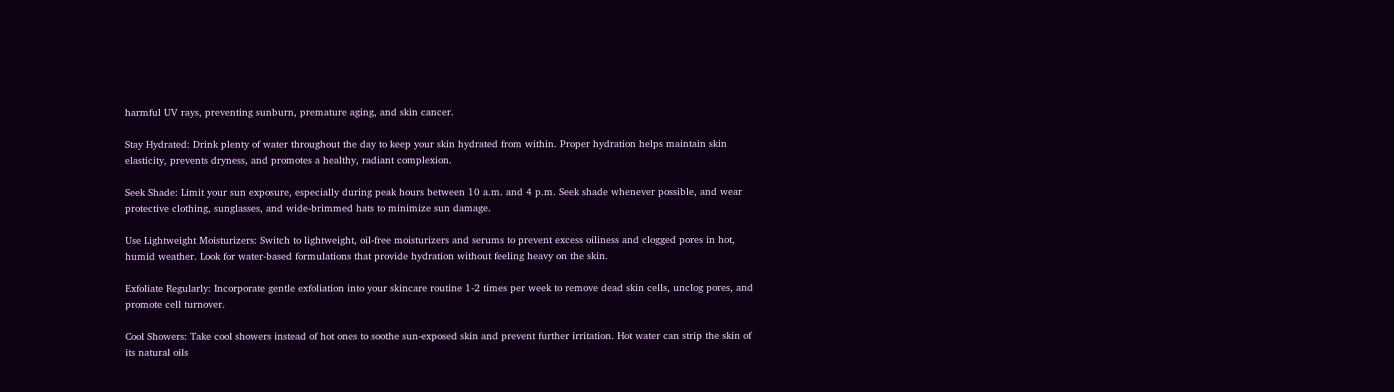harmful UV rays, preventing sunburn, premature aging, and skin cancer.

Stay Hydrated: Drink plenty of water throughout the day to keep your skin hydrated from within. Proper hydration helps maintain skin elasticity, prevents dryness, and promotes a healthy, radiant complexion.

Seek Shade: Limit your sun exposure, especially during peak hours between 10 a.m. and 4 p.m. Seek shade whenever possible, and wear protective clothing, sunglasses, and wide-brimmed hats to minimize sun damage.

Use Lightweight Moisturizers: Switch to lightweight, oil-free moisturizers and serums to prevent excess oiliness and clogged pores in hot, humid weather. Look for water-based formulations that provide hydration without feeling heavy on the skin.

Exfoliate Regularly: Incorporate gentle exfoliation into your skincare routine 1-2 times per week to remove dead skin cells, unclog pores, and promote cell turnover.

Cool Showers: Take cool showers instead of hot ones to soothe sun-exposed skin and prevent further irritation. Hot water can strip the skin of its natural oils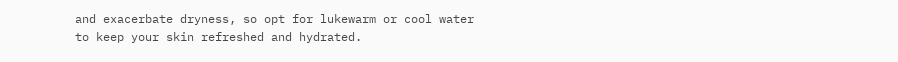and exacerbate dryness, so opt for lukewarm or cool water to keep your skin refreshed and hydrated.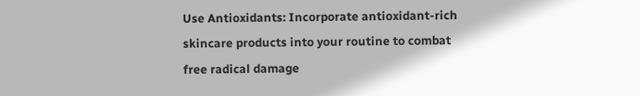Use Antioxidants: Incorporate antioxidant-rich skincare products into your routine to combat free radical damage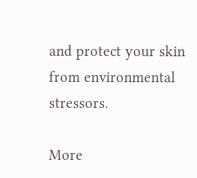and protect your skin from environmental stressors.

More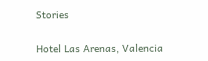Stories

Hotel Las Arenas, Valencia